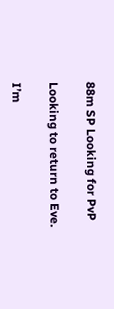88m SP Looking for PvP

Looking to return to Eve.

I’m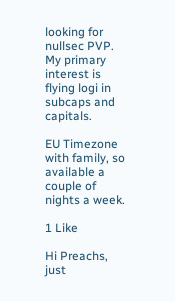looking for nullsec PVP. My primary interest is flying logi in subcaps and capitals.

EU Timezone with family, so available a couple of nights a week.

1 Like

Hi Preachs, just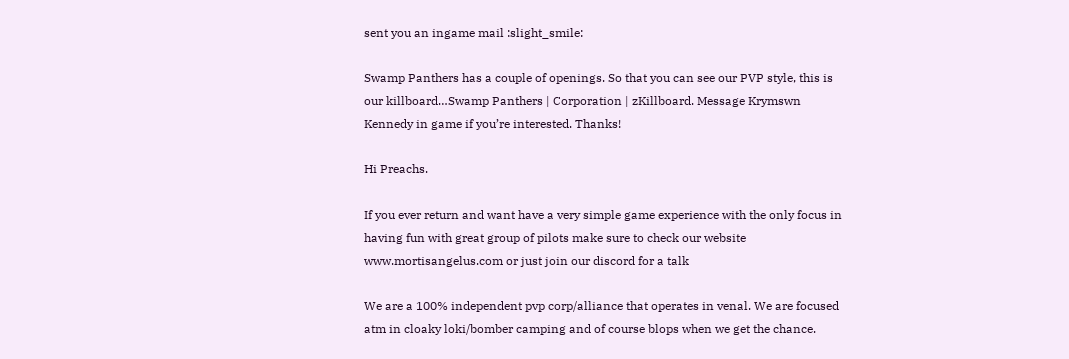sent you an ingame mail :slight_smile:

Swamp Panthers has a couple of openings. So that you can see our PVP style, this is our killboard…Swamp Panthers | Corporation | zKillboard. Message Krymswn Kennedy in game if you’re interested. Thanks!

Hi Preachs.

If you ever return and want have a very simple game experience with the only focus in having fun with great group of pilots make sure to check our website www.mortisangelus.com or just join our discord for a talk

We are a 100% independent pvp corp/alliance that operates in venal. We are focused atm in cloaky loki/bomber camping and of course blops when we get the chance.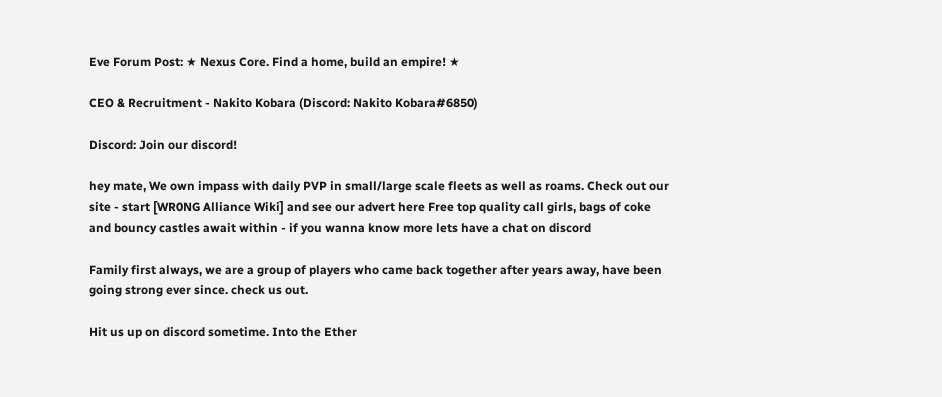Eve Forum Post: ★ Nexus Core. Find a home, build an empire! ★

CEO & Recruitment - Nakito Kobara (Discord: Nakito Kobara#6850)

Discord: Join our discord!

hey mate, We own impass with daily PVP in small/large scale fleets as well as roams. Check out our site - start [WR0NG Alliance Wiki] and see our advert here Free top quality call girls, bags of coke and bouncy castles await within - if you wanna know more lets have a chat on discord

Family first always, we are a group of players who came back together after years away, have been going strong ever since. check us out.

Hit us up on discord sometime. Into the Ether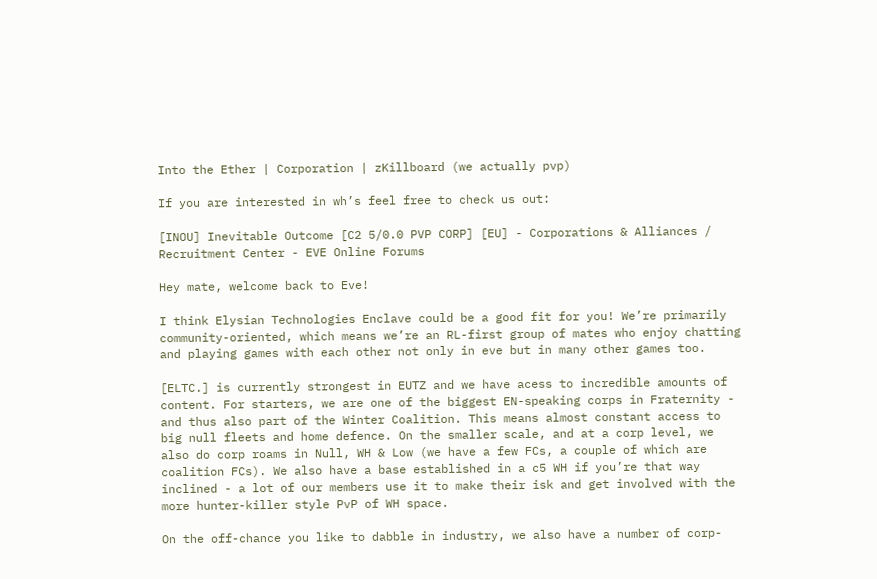Into the Ether | Corporation | zKillboard (we actually pvp)

If you are interested in wh’s feel free to check us out:

[INOU] Inevitable Outcome [C2 5/0.0 PVP CORP] [EU] - Corporations & Alliances / Recruitment Center - EVE Online Forums

Hey mate, welcome back to Eve!

I think Elysian Technologies Enclave could be a good fit for you! We’re primarily community-oriented, which means we’re an RL-first group of mates who enjoy chatting and playing games with each other not only in eve but in many other games too.

[ELTC.] is currently strongest in EUTZ and we have acess to incredible amounts of content. For starters, we are one of the biggest EN-speaking corps in Fraternity - and thus also part of the Winter Coalition. This means almost constant access to big null fleets and home defence. On the smaller scale, and at a corp level, we also do corp roams in Null, WH & Low (we have a few FCs, a couple of which are coalition FCs). We also have a base established in a c5 WH if you’re that way inclined - a lot of our members use it to make their isk and get involved with the more hunter-killer style PvP of WH space.

On the off-chance you like to dabble in industry, we also have a number of corp-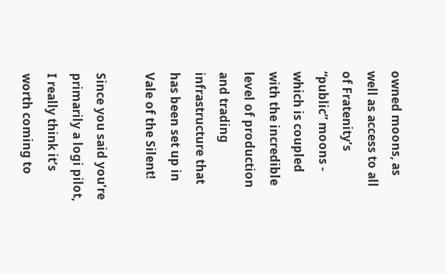owned moons, as well as access to all of Fratenity’s “public” moons - which is coupled with the incredible level of production and trading infrastructure that has been set up in Vale of the Silent!

Since you said you’re primarily a logi pilot, I really think it’s worth coming to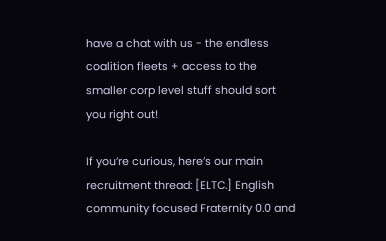have a chat with us - the endless coalition fleets + access to the smaller corp level stuff should sort you right out!

If you’re curious, here’s our main recruitment thread: [ELTC.] English community focused Fraternity 0.0 and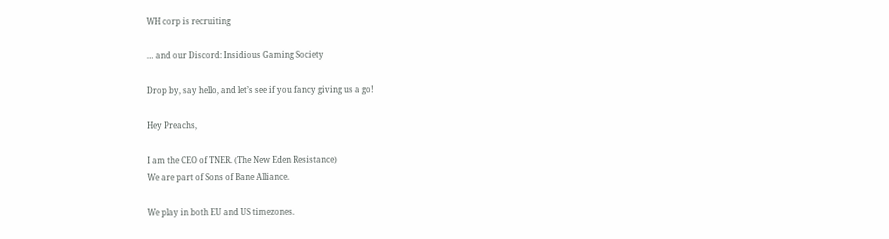WH corp is recruiting

… and our Discord: Insidious Gaming Society

Drop by, say hello, and let’s see if you fancy giving us a go!

Hey Preachs,

I am the CEO of TNER. (The New Eden Resistance)
We are part of Sons of Bane Alliance.

We play in both EU and US timezones.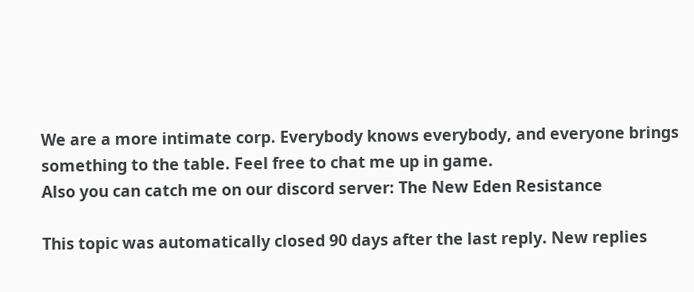We are a more intimate corp. Everybody knows everybody, and everyone brings something to the table. Feel free to chat me up in game.
Also you can catch me on our discord server: The New Eden Resistance

This topic was automatically closed 90 days after the last reply. New replies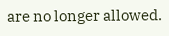are no longer allowed.